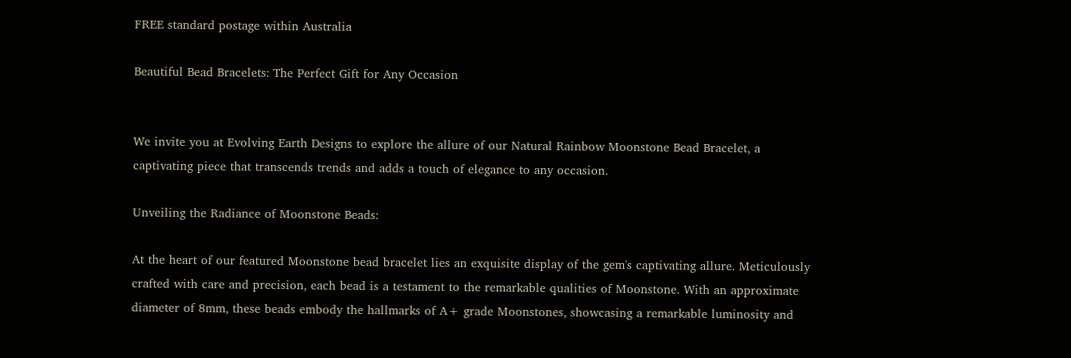FREE standard postage within Australia

Beautiful Bead Bracelets: The Perfect Gift for Any Occasion


We invite you at Evolving Earth Designs to explore the allure of our Natural Rainbow Moonstone Bead Bracelet, a captivating piece that transcends trends and adds a touch of elegance to any occasion.

Unveiling the Radiance of Moonstone Beads:

At the heart of our featured Moonstone bead bracelet lies an exquisite display of the gem's captivating allure. Meticulously crafted with care and precision, each bead is a testament to the remarkable qualities of Moonstone. With an approximate diameter of 8mm, these beads embody the hallmarks of A+ grade Moonstones, showcasing a remarkable luminosity and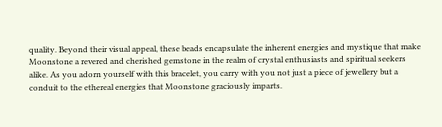quality. Beyond their visual appeal, these beads encapsulate the inherent energies and mystique that make Moonstone a revered and cherished gemstone in the realm of crystal enthusiasts and spiritual seekers alike. As you adorn yourself with this bracelet, you carry with you not just a piece of jewellery but a conduit to the ethereal energies that Moonstone graciously imparts.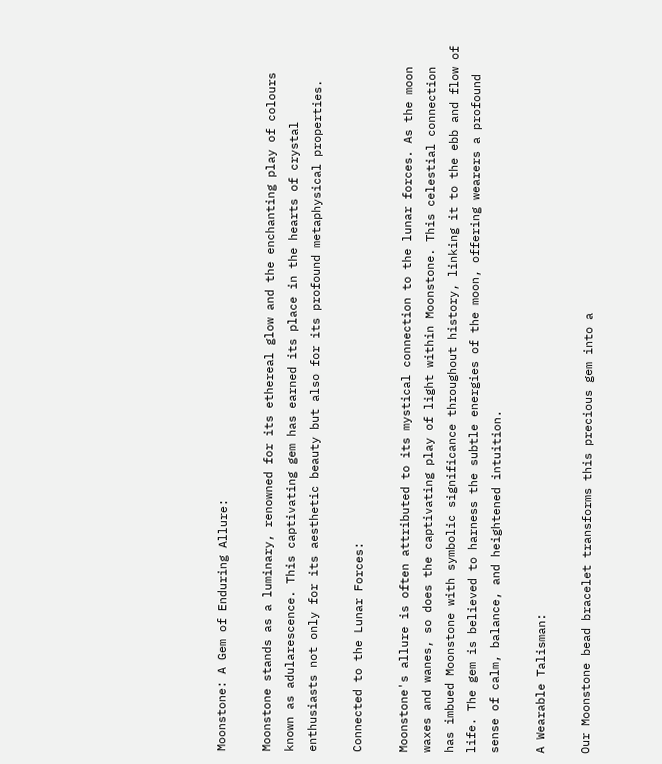Moonstone: A Gem of Enduring Allure:

Moonstone stands as a luminary, renowned for its ethereal glow and the enchanting play of colours known as adularescence. This captivating gem has earned its place in the hearts of crystal enthusiasts not only for its aesthetic beauty but also for its profound metaphysical properties.

Connected to the Lunar Forces:

Moonstone's allure is often attributed to its mystical connection to the lunar forces. As the moon waxes and wanes, so does the captivating play of light within Moonstone. This celestial connection has imbued Moonstone with symbolic significance throughout history, linking it to the ebb and flow of life. The gem is believed to harness the subtle energies of the moon, offering wearers a profound sense of calm, balance, and heightened intuition.

A Wearable Talisman:

Our Moonstone bead bracelet transforms this precious gem into a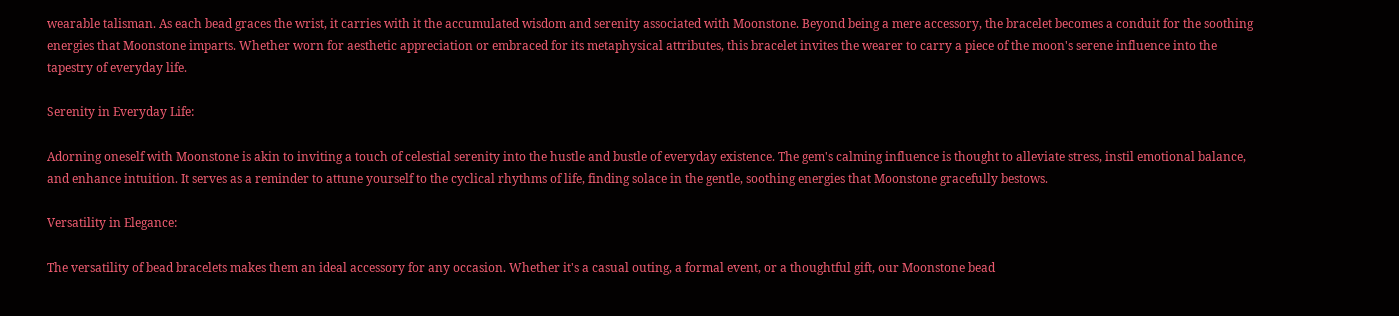wearable talisman. As each bead graces the wrist, it carries with it the accumulated wisdom and serenity associated with Moonstone. Beyond being a mere accessory, the bracelet becomes a conduit for the soothing energies that Moonstone imparts. Whether worn for aesthetic appreciation or embraced for its metaphysical attributes, this bracelet invites the wearer to carry a piece of the moon's serene influence into the tapestry of everyday life.

Serenity in Everyday Life:

Adorning oneself with Moonstone is akin to inviting a touch of celestial serenity into the hustle and bustle of everyday existence. The gem's calming influence is thought to alleviate stress, instil emotional balance, and enhance intuition. It serves as a reminder to attune yourself to the cyclical rhythms of life, finding solace in the gentle, soothing energies that Moonstone gracefully bestows.

Versatility in Elegance:

The versatility of bead bracelets makes them an ideal accessory for any occasion. Whether it's a casual outing, a formal event, or a thoughtful gift, our Moonstone bead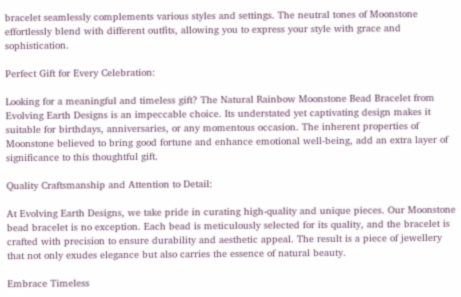bracelet seamlessly complements various styles and settings. The neutral tones of Moonstone effortlessly blend with different outfits, allowing you to express your style with grace and sophistication.

Perfect Gift for Every Celebration:

Looking for a meaningful and timeless gift? The Natural Rainbow Moonstone Bead Bracelet from Evolving Earth Designs is an impeccable choice. Its understated yet captivating design makes it suitable for birthdays, anniversaries, or any momentous occasion. The inherent properties of Moonstone believed to bring good fortune and enhance emotional well-being, add an extra layer of significance to this thoughtful gift.

Quality Craftsmanship and Attention to Detail:

At Evolving Earth Designs, we take pride in curating high-quality and unique pieces. Our Moonstone bead bracelet is no exception. Each bead is meticulously selected for its quality, and the bracelet is crafted with precision to ensure durability and aesthetic appeal. The result is a piece of jewellery that not only exudes elegance but also carries the essence of natural beauty.

Embrace Timeless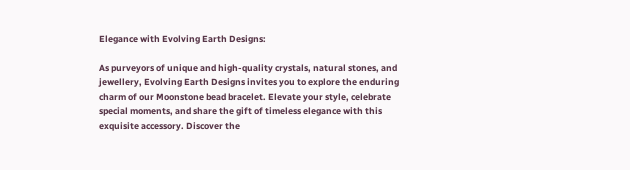Elegance with Evolving Earth Designs:

As purveyors of unique and high-quality crystals, natural stones, and jewellery, Evolving Earth Designs invites you to explore the enduring charm of our Moonstone bead bracelet. Elevate your style, celebrate special moments, and share the gift of timeless elegance with this exquisite accessory. Discover the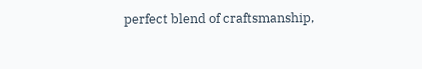perfect blend of craftsmanship,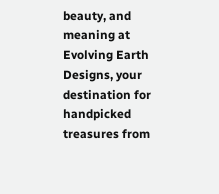beauty, and meaning at Evolving Earth Designs, your destination for handpicked treasures from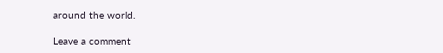around the world.

Leave a comment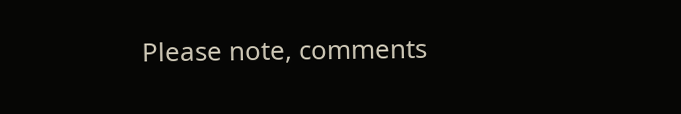Please note, comments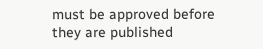must be approved before they are published